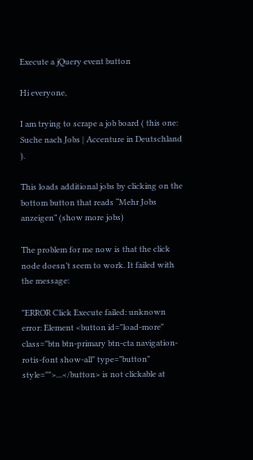Execute a jQuery event button

Hi everyone,

I am trying to scrape a job board ( this one: Suche nach Jobs | Accenture in Deutschland ).

This loads additional jobs by clicking on the bottom button that reads “Mehr Jobs anzeigen” (show more jobs)

The problem for me now is that the click node doesn’t seem to work. It failed with the message:

"ERROR Click Execute failed: unknown error: Element <button id="load-more" class="btn btn-primary btn-cta navigation-rotis-font show-all" type="button" style="">...</button> is not clickable at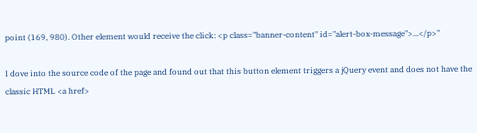point (169, 980). Other element would receive the click: <p class="banner-content" id="alert-box-message">...</p>"

I dove into the source code of the page and found out that this button element triggers a jQuery event and does not have the classic HTML <a href>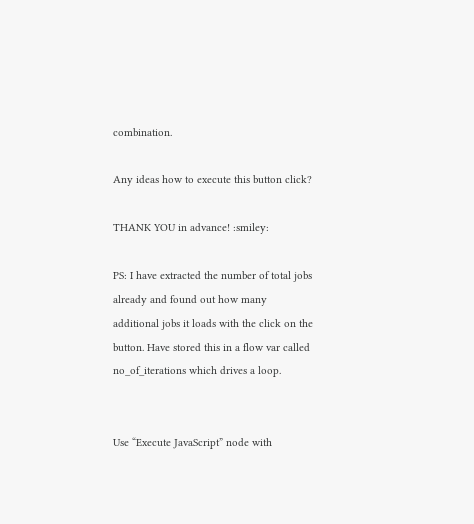combination.

Any ideas how to execute this button click?

THANK YOU in advance! :smiley:

PS: I have extracted the number of total jobs already and found out how many additional jobs it loads with the click on the button. Have stored this in a flow var called no_of_iterations which drives a loop.


Use “Execute JavaScript” node with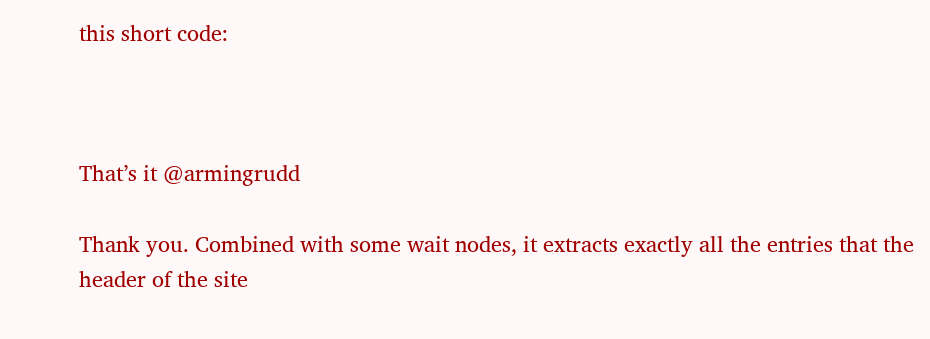this short code:



That’s it @armingrudd

Thank you. Combined with some wait nodes, it extracts exactly all the entries that the header of the site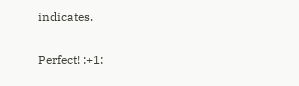indicates.

Perfect! :+1: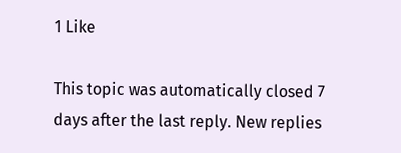1 Like

This topic was automatically closed 7 days after the last reply. New replies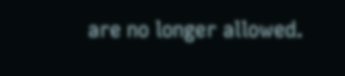are no longer allowed.